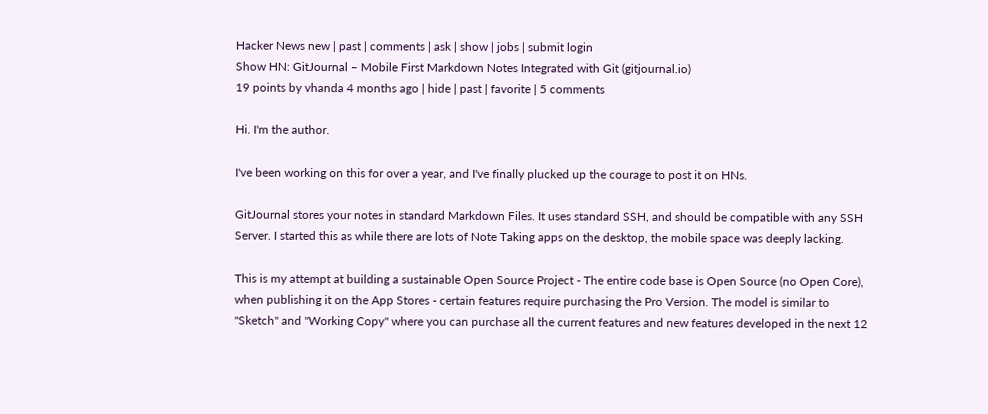Hacker News new | past | comments | ask | show | jobs | submit login
Show HN: GitJournal – Mobile First Markdown Notes Integrated with Git (gitjournal.io)
19 points by vhanda 4 months ago | hide | past | favorite | 5 comments

Hi. I'm the author.

I've been working on this for over a year, and I've finally plucked up the courage to post it on HNs.

GitJournal stores your notes in standard Markdown Files. It uses standard SSH, and should be compatible with any SSH Server. I started this as while there are lots of Note Taking apps on the desktop, the mobile space was deeply lacking.

This is my attempt at building a sustainable Open Source Project - The entire code base is Open Source (no Open Core), when publishing it on the App Stores - certain features require purchasing the Pro Version. The model is similar to "Sketch" and "Working Copy" where you can purchase all the current features and new features developed in the next 12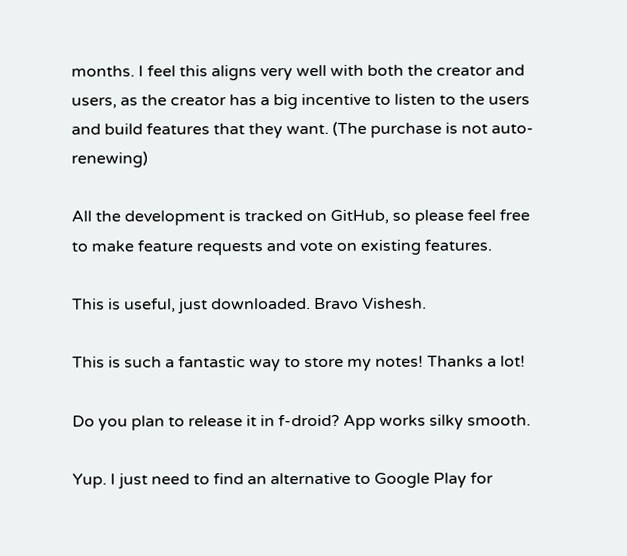months. I feel this aligns very well with both the creator and users, as the creator has a big incentive to listen to the users and build features that they want. (The purchase is not auto-renewing)

All the development is tracked on GitHub, so please feel free to make feature requests and vote on existing features.

This is useful, just downloaded. Bravo Vishesh.

This is such a fantastic way to store my notes! Thanks a lot!

Do you plan to release it in f-droid? App works silky smooth.

Yup. I just need to find an alternative to Google Play for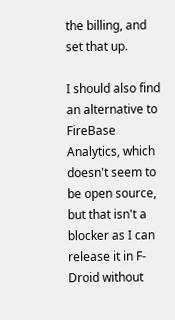the billing, and set that up.

I should also find an alternative to FireBase Analytics, which doesn't seem to be open source, but that isn't a blocker as I can release it in F-Droid without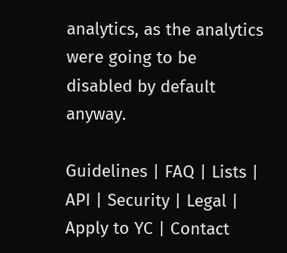analytics, as the analytics were going to be disabled by default anyway.

Guidelines | FAQ | Lists | API | Security | Legal | Apply to YC | Contact